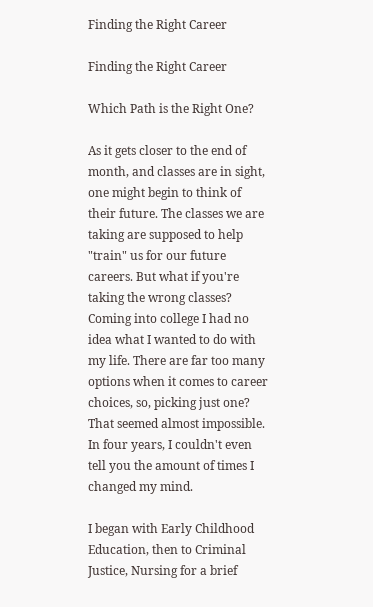Finding the Right Career

Finding the Right Career

Which Path is the Right One?

As it gets closer to the end of month, and classes are in sight, one might begin to think of their future. The classes we are taking are supposed to help "train" us for our future careers. But what if you're taking the wrong classes? Coming into college I had no idea what I wanted to do with my life. There are far too many options when it comes to career choices, so, picking just one? That seemed almost impossible. In four years, I couldn't even tell you the amount of times I changed my mind.

I began with Early Childhood Education, then to Criminal Justice, Nursing for a brief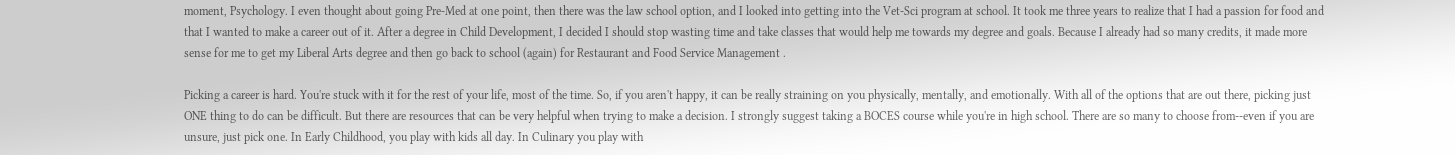moment, Psychology. I even thought about going Pre-Med at one point, then there was the law school option, and I looked into getting into the Vet-Sci program at school. It took me three years to realize that I had a passion for food and that I wanted to make a career out of it. After a degree in Child Development, I decided I should stop wasting time and take classes that would help me towards my degree and goals. Because I already had so many credits, it made more sense for me to get my Liberal Arts degree and then go back to school (again) for Restaurant and Food Service Management .

Picking a career is hard. You're stuck with it for the rest of your life, most of the time. So, if you aren't happy, it can be really straining on you physically, mentally, and emotionally. With all of the options that are out there, picking just ONE thing to do can be difficult. But there are resources that can be very helpful when trying to make a decision. I strongly suggest taking a BOCES course while you're in high school. There are so many to choose from--even if you are unsure, just pick one. In Early Childhood, you play with kids all day. In Culinary you play with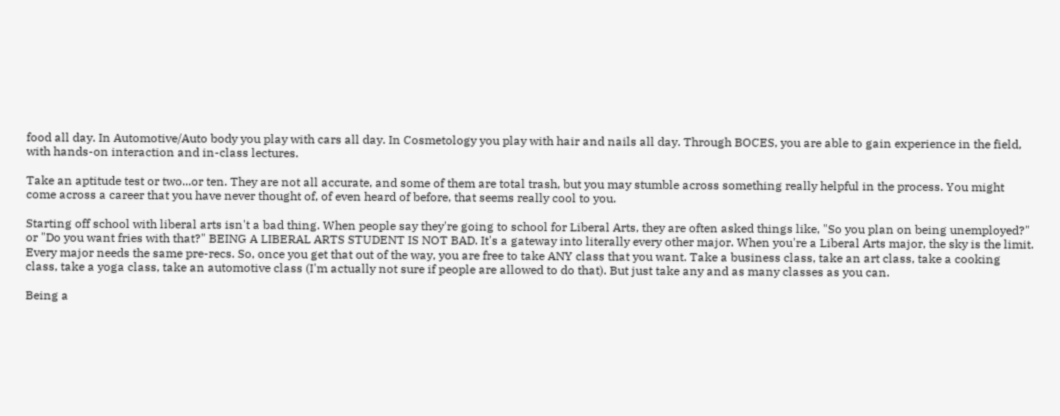food all day. In Automotive/Auto body you play with cars all day. In Cosmetology you play with hair and nails all day. Through BOCES, you are able to gain experience in the field, with hands-on interaction and in-class lectures.

Take an aptitude test or two...or ten. They are not all accurate, and some of them are total trash, but you may stumble across something really helpful in the process. You might come across a career that you have never thought of, of even heard of before, that seems really cool to you.

Starting off school with liberal arts isn't a bad thing. When people say they're going to school for Liberal Arts, they are often asked things like, "So you plan on being unemployed?" or "Do you want fries with that?" BEING A LIBERAL ARTS STUDENT IS NOT BAD. It's a gateway into literally every other major. When you're a Liberal Arts major, the sky is the limit. Every major needs the same pre-recs. So, once you get that out of the way, you are free to take ANY class that you want. Take a business class, take an art class, take a cooking class, take a yoga class, take an automotive class (I'm actually not sure if people are allowed to do that). But just take any and as many classes as you can.

Being a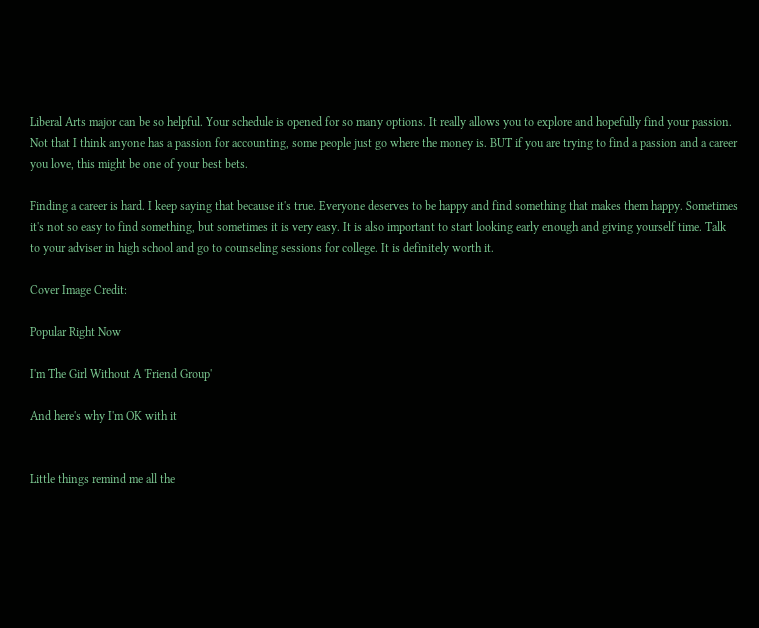Liberal Arts major can be so helpful. Your schedule is opened for so many options. It really allows you to explore and hopefully find your passion. Not that I think anyone has a passion for accounting, some people just go where the money is. BUT if you are trying to find a passion and a career you love, this might be one of your best bets.

Finding a career is hard. I keep saying that because it's true. Everyone deserves to be happy and find something that makes them happy. Sometimes it's not so easy to find something, but sometimes it is very easy. It is also important to start looking early enough and giving yourself time. Talk to your adviser in high school and go to counseling sessions for college. It is definitely worth it.

Cover Image Credit:

Popular Right Now

I'm The Girl Without A 'Friend Group'

And here's why I'm OK with it


Little things remind me all the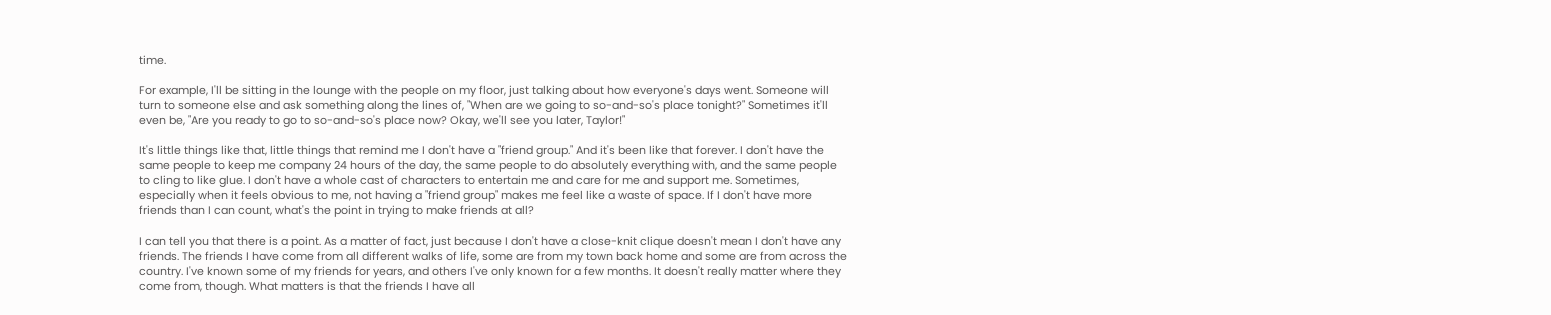time.

For example, I'll be sitting in the lounge with the people on my floor, just talking about how everyone's days went. Someone will turn to someone else and ask something along the lines of, "When are we going to so-and-so's place tonight?" Sometimes it'll even be, "Are you ready to go to so-and-so's place now? Okay, we'll see you later, Taylor!"

It's little things like that, little things that remind me I don't have a "friend group." And it's been like that forever. I don't have the same people to keep me company 24 hours of the day, the same people to do absolutely everything with, and the same people to cling to like glue. I don't have a whole cast of characters to entertain me and care for me and support me. Sometimes, especially when it feels obvious to me, not having a "friend group" makes me feel like a waste of space. If I don't have more friends than I can count, what's the point in trying to make friends at all?

I can tell you that there is a point. As a matter of fact, just because I don't have a close-knit clique doesn't mean I don't have any friends. The friends I have come from all different walks of life, some are from my town back home and some are from across the country. I've known some of my friends for years, and others I've only known for a few months. It doesn't really matter where they come from, though. What matters is that the friends I have all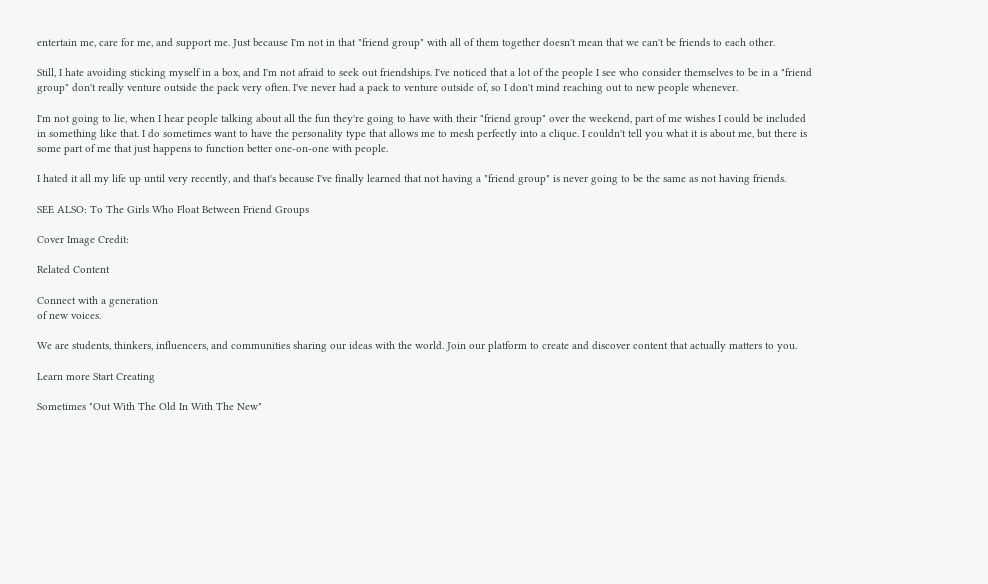entertain me, care for me, and support me. Just because I'm not in that "friend group" with all of them together doesn't mean that we can't be friends to each other.

Still, I hate avoiding sticking myself in a box, and I'm not afraid to seek out friendships. I've noticed that a lot of the people I see who consider themselves to be in a "friend group" don't really venture outside the pack very often. I've never had a pack to venture outside of, so I don't mind reaching out to new people whenever.

I'm not going to lie, when I hear people talking about all the fun they're going to have with their "friend group" over the weekend, part of me wishes I could be included in something like that. I do sometimes want to have the personality type that allows me to mesh perfectly into a clique. I couldn't tell you what it is about me, but there is some part of me that just happens to function better one-on-one with people.

I hated it all my life up until very recently, and that's because I've finally learned that not having a "friend group" is never going to be the same as not having friends.

SEE ALSO: To The Girls Who Float Between Friend Groups

Cover Image Credit:

Related Content

Connect with a generation
of new voices.

We are students, thinkers, influencers, and communities sharing our ideas with the world. Join our platform to create and discover content that actually matters to you.

Learn more Start Creating

Sometimes "Out With The Old In With The New"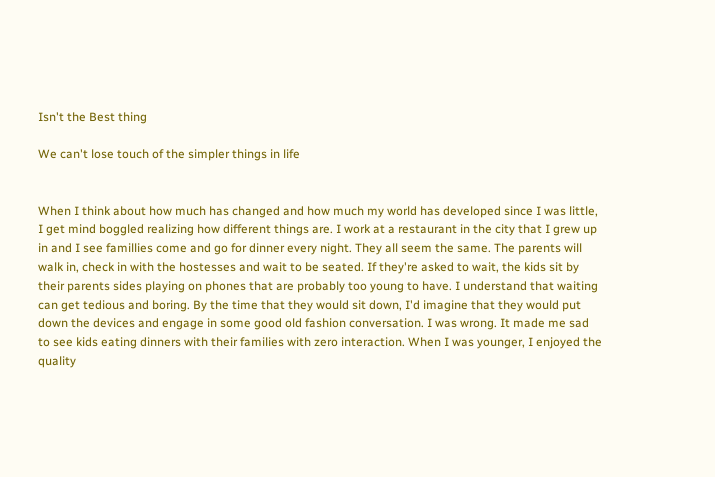Isn't the Best thing

We can't lose touch of the simpler things in life


When I think about how much has changed and how much my world has developed since I was little, I get mind boggled realizing how different things are. I work at a restaurant in the city that I grew up in and I see famillies come and go for dinner every night. They all seem the same. The parents will walk in, check in with the hostesses and wait to be seated. If they're asked to wait, the kids sit by their parents sides playing on phones that are probably too young to have. I understand that waiting can get tedious and boring. By the time that they would sit down, I'd imagine that they would put down the devices and engage in some good old fashion conversation. I was wrong. It made me sad to see kids eating dinners with their families with zero interaction. When I was younger, I enjoyed the quality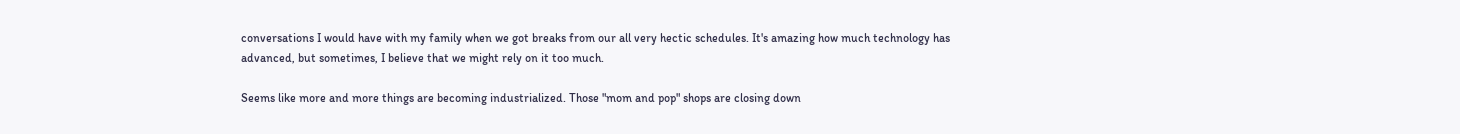conversations I would have with my family when we got breaks from our all very hectic schedules. It's amazing how much technology has advanced, but sometimes, I believe that we might rely on it too much.

Seems like more and more things are becoming industrialized. Those "mom and pop" shops are closing down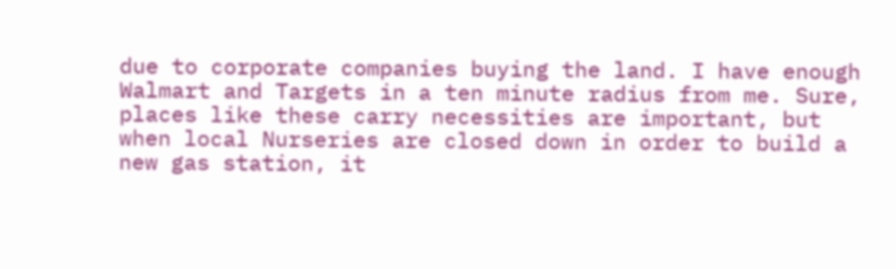due to corporate companies buying the land. I have enough Walmart and Targets in a ten minute radius from me. Sure, places like these carry necessities are important, but when local Nurseries are closed down in order to build a new gas station, it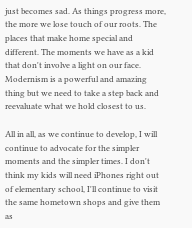just becomes sad. As things progress more, the more we lose touch of our roots. The places that make home special and different. The moments we have as a kid that don't involve a light on our face. Modernism is a powerful and amazing thing but we need to take a step back and reevaluate what we hold closest to us.

All in all, as we continue to develop, I will continue to advocate for the simpler moments and the simpler times. I don't think my kids will need iPhones right out of elementary school, I'll continue to visit the same hometown shops and give them as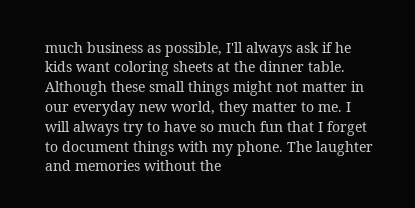much business as possible, I'll always ask if he kids want coloring sheets at the dinner table. Although these small things might not matter in our everyday new world, they matter to me. I will always try to have so much fun that I forget to document things with my phone. The laughter and memories without the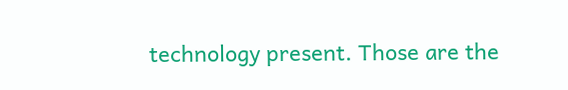technology present. Those are the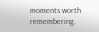moments worth remembering.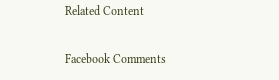Related Content

Facebook Comments